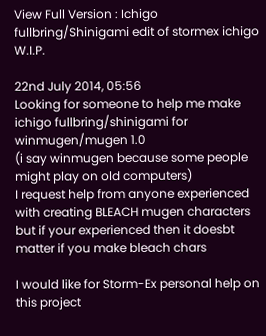View Full Version : Ichigo fullbring/Shinigami edit of stormex ichigo W.I.P.

22nd July 2014, 05:56
Looking for someone to help me make ichigo fullbring/shinigami for winmugen/mugen 1.0
(i say winmugen because some people might play on old computers)
I request help from anyone experienced with creating BLEACH mugen characters but if your experienced then it doesbt matter if you make bleach chars

I would like for Storm-Ex personal help on this project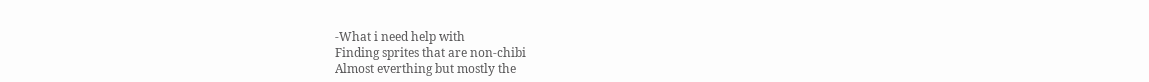-What i need help with
Finding sprites that are non-chibi
Almost everthing but mostly the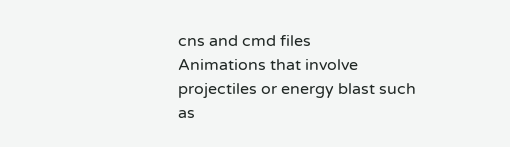cns and cmd files
Animations that involve projectiles or energy blast such as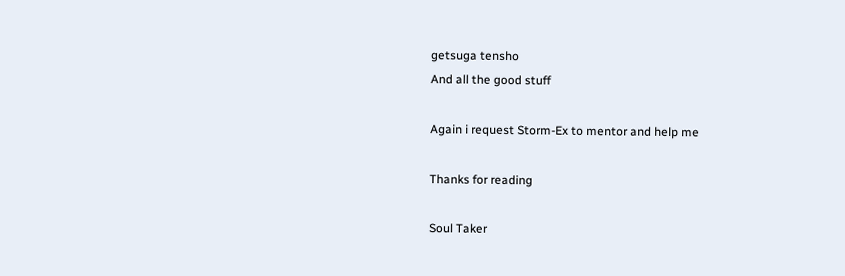getsuga tensho
And all the good stuff

Again i request Storm-Ex to mentor and help me

Thanks for reading

Soul Taker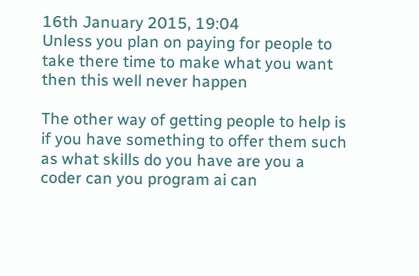16th January 2015, 19:04
Unless you plan on paying for people to take there time to make what you want then this well never happen

The other way of getting people to help is if you have something to offer them such as what skills do you have are you a coder can you program ai can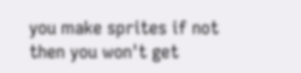you make sprites if not then you won't get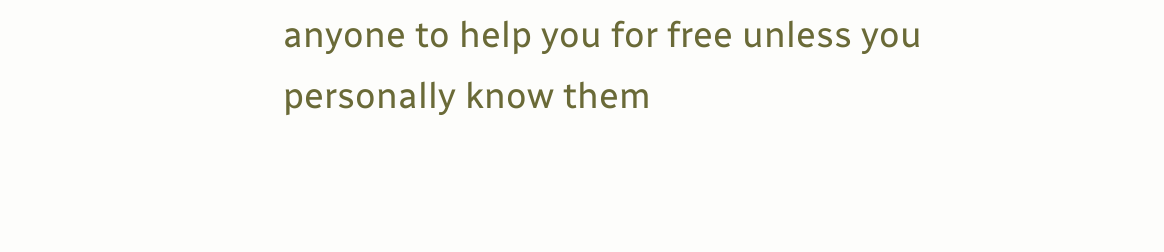anyone to help you for free unless you personally know them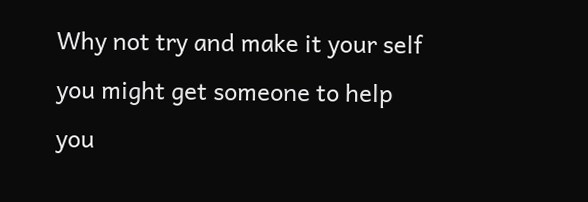Why not try and make it your self you might get someone to help you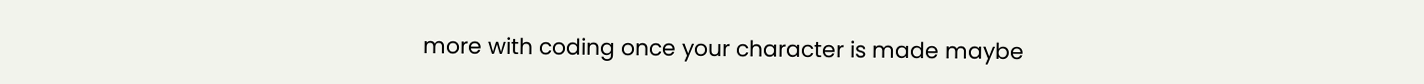more with coding once your character is made maybe